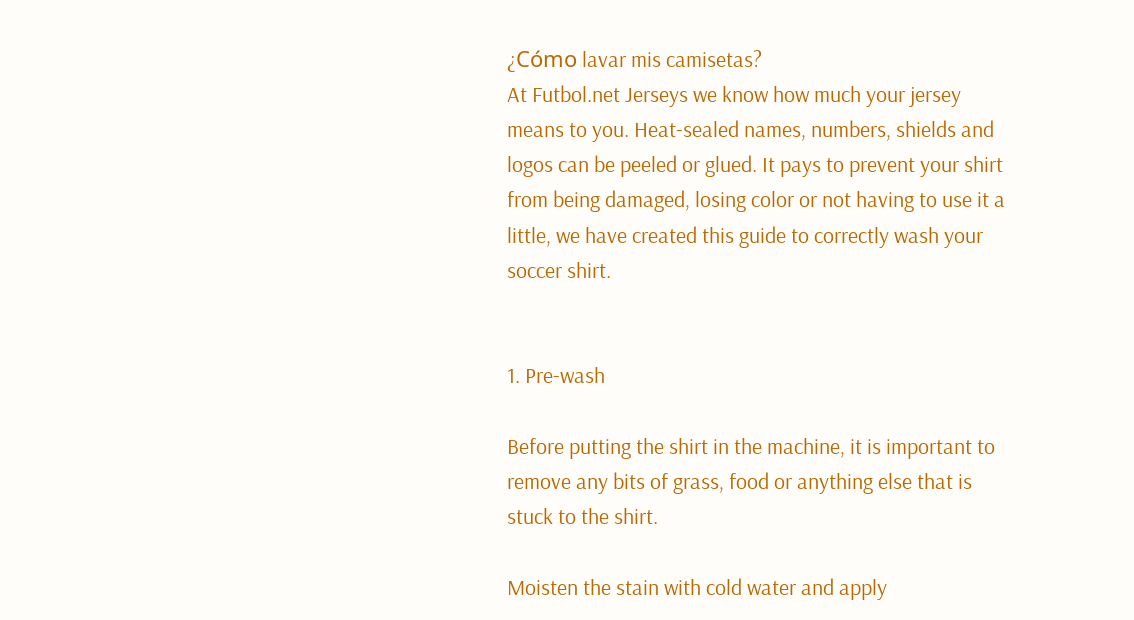¿Cómo lavar mis camisetas?
At Futbol.net Jerseys we know how much your jersey means to you. Heat-sealed names, numbers, shields and logos can be peeled or glued. It pays to prevent your shirt from being damaged, losing color or not having to use it a little, we have created this guide to correctly wash your soccer shirt.


1. Pre-wash

Before putting the shirt in the machine, it is important to remove any bits of grass, food or anything else that is stuck to the shirt.

Moisten the stain with cold water and apply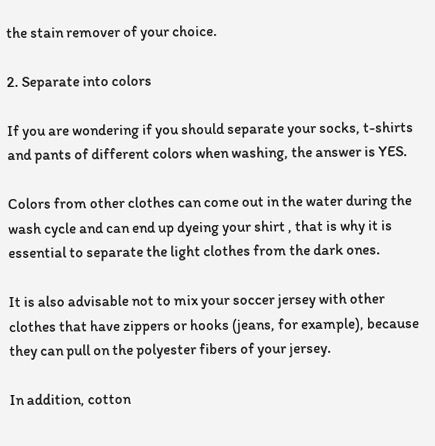the stain remover of your choice.

2. Separate into colors

If you are wondering if you should separate your socks, t-shirts and pants of different colors when washing, the answer is YES.

Colors from other clothes can come out in the water during the wash cycle and can end up dyeing your shirt , that is why it is essential to separate the light clothes from the dark ones.

It is also advisable not to mix your soccer jersey with other clothes that have zippers or hooks (jeans, for example), because they can pull on the polyester fibers of your jersey.

In addition, cotton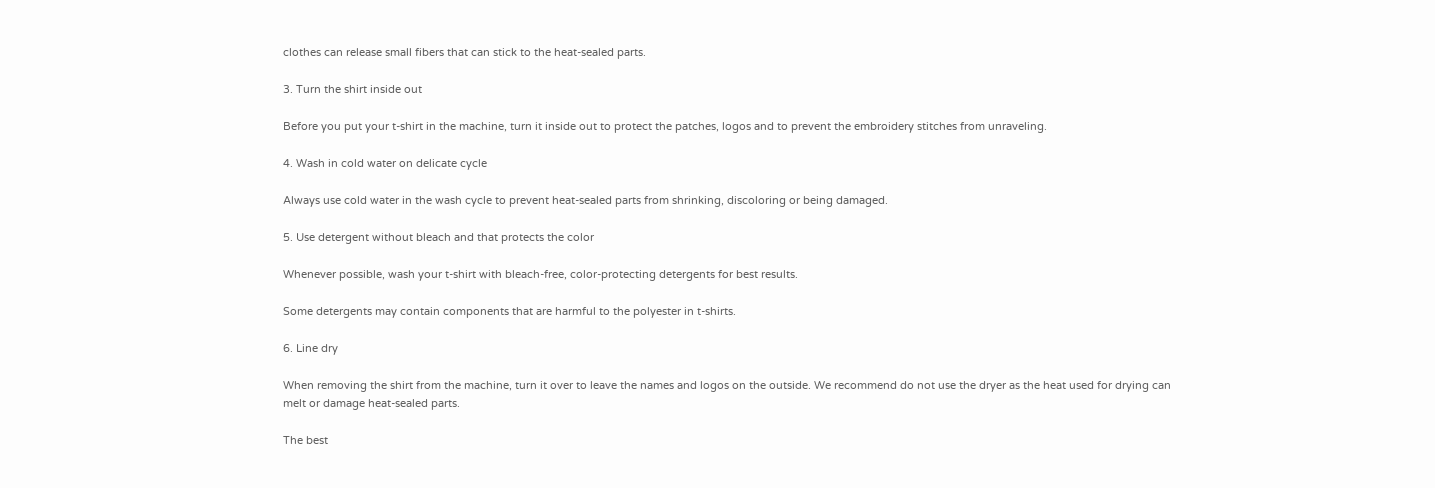clothes can release small fibers that can stick to the heat-sealed parts.

3. Turn the shirt inside out

Before you put your t-shirt in the machine, turn it inside out to protect the patches, logos and to prevent the embroidery stitches from unraveling.

4. Wash in cold water on delicate cycle

Always use cold water in the wash cycle to prevent heat-sealed parts from shrinking, discoloring or being damaged.

5. Use detergent without bleach and that protects the color

Whenever possible, wash your t-shirt with bleach-free, color-protecting detergents for best results.

Some detergents may contain components that are harmful to the polyester in t-shirts.

6. Line dry

When removing the shirt from the machine, turn it over to leave the names and logos on the outside. We recommend do not use the dryer as the heat used for drying can melt or damage heat-sealed parts.

The best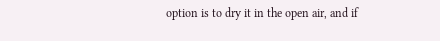option is to dry it in the open air, and if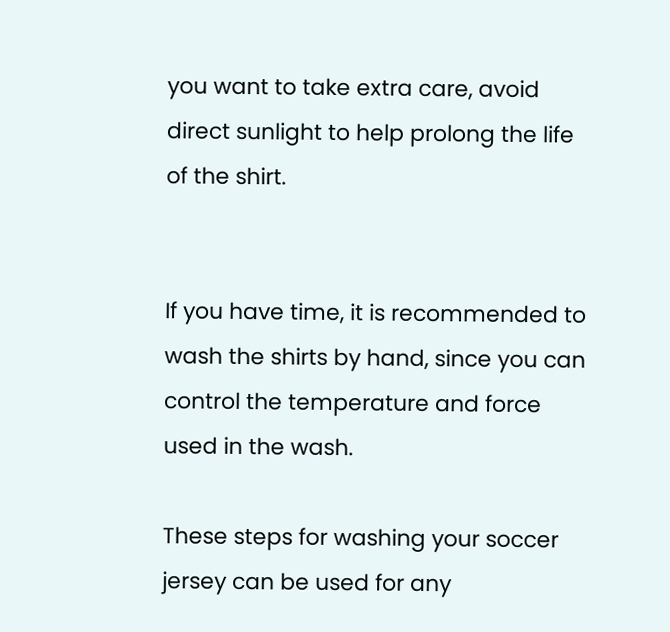you want to take extra care, avoid direct sunlight to help prolong the life of the shirt.


If you have time, it is recommended to wash the shirts by hand, since you can control the temperature and force used in the wash.

These steps for washing your soccer jersey can be used for any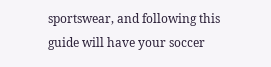sportswear, and following this guide will have your soccer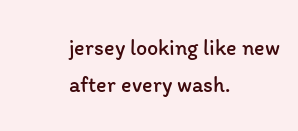jersey looking like new after every wash.